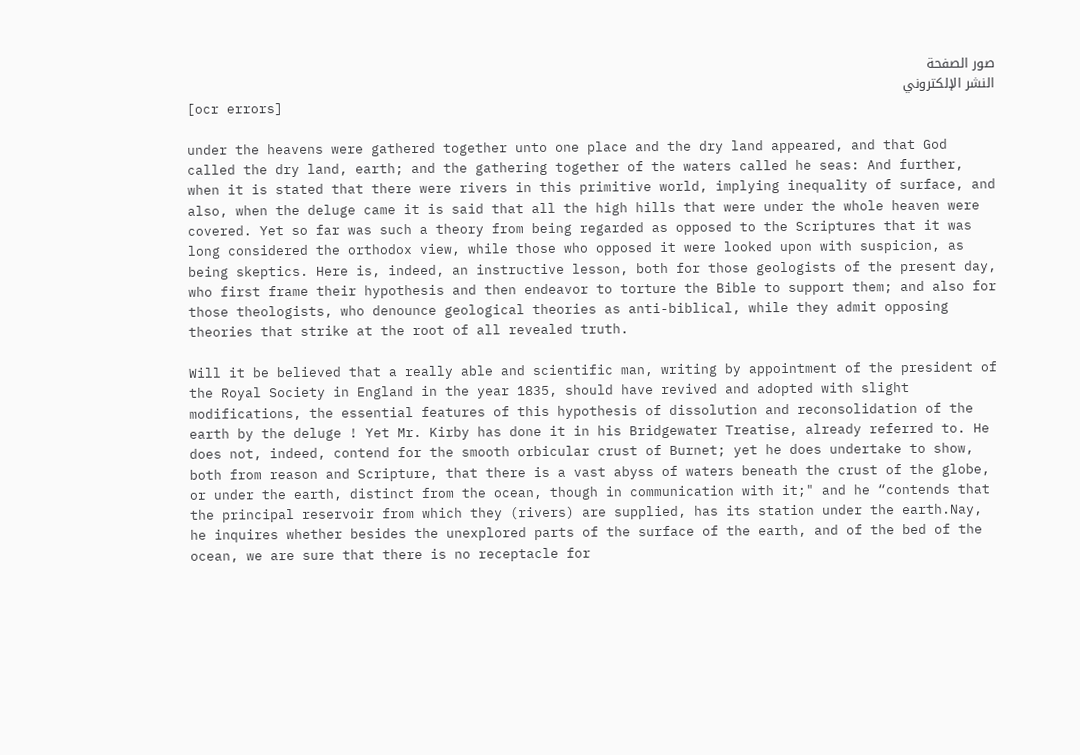صور الصفحة
النشر الإلكتروني
[ocr errors]

under the heavens were gathered together unto one place and the dry land appeared, and that God called the dry land, earth; and the gathering together of the waters called he seas: And further, when it is stated that there were rivers in this primitive world, implying inequality of surface, and also, when the deluge came it is said that all the high hills that were under the whole heaven were covered. Yet so far was such a theory from being regarded as opposed to the Scriptures that it was long considered the orthodox view, while those who opposed it were looked upon with suspicion, as being skeptics. Here is, indeed, an instructive lesson, both for those geologists of the present day, who first frame their hypothesis and then endeavor to torture the Bible to support them; and also for those theologists, who denounce geological theories as anti-biblical, while they admit opposing theories that strike at the root of all revealed truth.

Will it be believed that a really able and scientific man, writing by appointment of the president of the Royal Society in England in the year 1835, should have revived and adopted with slight modifications, the essential features of this hypothesis of dissolution and reconsolidation of the earth by the deluge ! Yet Mr. Kirby has done it in his Bridgewater Treatise, already referred to. He does not, indeed, contend for the smooth orbicular crust of Burnet; yet he does undertake to show, both from reason and Scripture, that there is a vast abyss of waters beneath the crust of the globe, or under the earth, distinct from the ocean, though in communication with it;" and he “contends that the principal reservoir from which they (rivers) are supplied, has its station under the earth.Nay, he inquires whether besides the unexplored parts of the surface of the earth, and of the bed of the ocean, we are sure that there is no receptacle for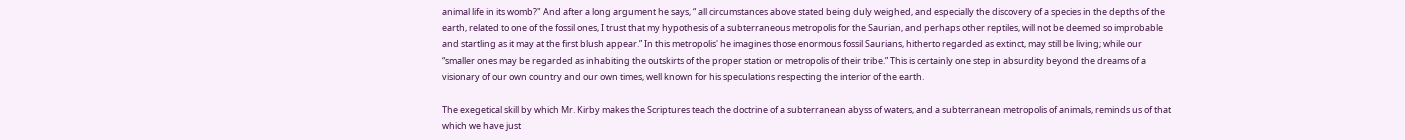animal life in its womb?" And after a long argument he says, “ all circumstances above stated being duly weighed, and especially the discovery of a species in the depths of the earth, related to one of the fossil ones, I trust that my hypothesis of a subterraneous metropolis for the Saurian, and perhaps other reptiles, will not be deemed so improbable and startling as it may at the first blush appear.” In this metropolis' he imagines those enormous fossil Saurians, hitherto regarded as extinct, may still be living; while our “smaller ones may be regarded as inhabiting the outskirts of the proper station or metropolis of their tribe.” This is certainly one step in absurdity beyond the dreams of a visionary of our own country and our own times, well known for his speculations respecting the interior of the earth.

The exegetical skill by which Mr. Kirby makes the Scriptures teach the doctrine of a subterranean abyss of waters, and a subterranean metropolis of animals, reminds us of that which we have just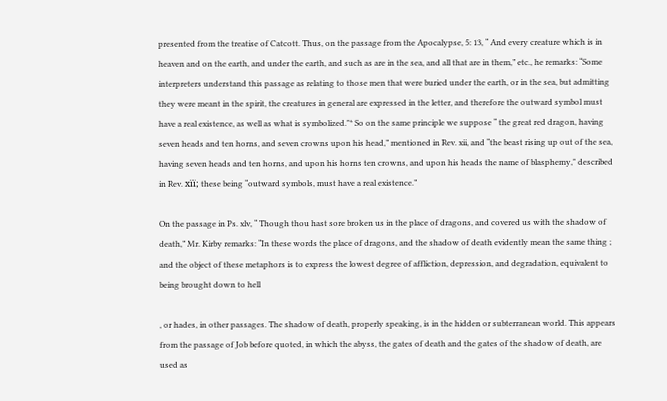presented from the treatise of Catcott. Thus, on the passage from the Apocalypse, 5: 13, “ And every creature which is in heaven and on the earth, and under the earth, and such as are in the sea, and all that are in them,” etc., he remarks: “Some interpreters understand this passage as relating to those men that were buried under the earth, or in the sea, but admitting they were meant in the spirit, the creatures in general are expressed in the letter, and therefore the outward symbol must have a real existence, as well as what is symbolized."* So on the same principle we suppose “ the great red dragon, having seven heads and ten horns, and seven crowns upon his head,” mentioned in Rev. xii, and “the beast rising up out of the sea, having seven heads and ten horns, and upon his horns ten crowns, and upon his heads the name of blasphemy," described in Rev. xïï; these being “outward symbols, must have a real existence.”

On the passage in Ps. xlv, “ Though thou hast sore broken us in the place of dragons, and covered us with the shadow of death,” Mr. Kirby remarks: “In these words the place of dragons, and the shadow of death evidently mean the same thing ; and the object of these metaphors is to express the lowest degree of affliction, depression, and degradation, equivalent to being brought down to hell

, or hades, in other passages. The shadow of death, properly speaking, is in the hidden or subterranean world. This appears from the passage of Job before quoted, in which the abyss, the gates of death and the gates of the shadow of death, are used as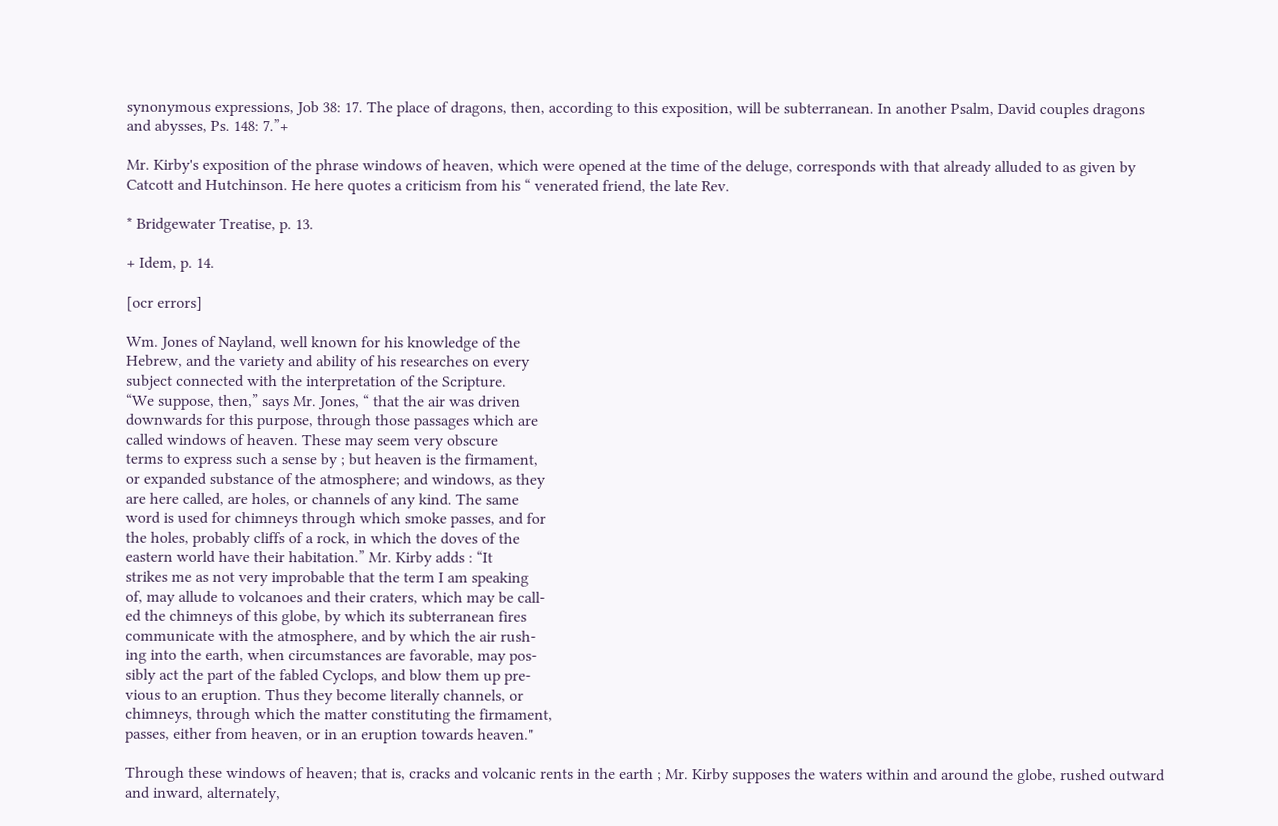synonymous expressions, Job 38: 17. The place of dragons, then, according to this exposition, will be subterranean. In another Psalm, David couples dragons and abysses, Ps. 148: 7.”+

Mr. Kirby's exposition of the phrase windows of heaven, which were opened at the time of the deluge, corresponds with that already alluded to as given by Catcott and Hutchinson. He here quotes a criticism from his “ venerated friend, the late Rev.

* Bridgewater Treatise, p. 13.

+ Idem, p. 14.

[ocr errors]

Wm. Jones of Nayland, well known for his knowledge of the
Hebrew, and the variety and ability of his researches on every
subject connected with the interpretation of the Scripture.
“We suppose, then,” says Mr. Jones, “ that the air was driven
downwards for this purpose, through those passages which are
called windows of heaven. These may seem very obscure
terms to express such a sense by ; but heaven is the firmament,
or expanded substance of the atmosphere; and windows, as they
are here called, are holes, or channels of any kind. The same
word is used for chimneys through which smoke passes, and for
the holes, probably cliffs of a rock, in which the doves of the
eastern world have their habitation.” Mr. Kirby adds : “It
strikes me as not very improbable that the term I am speaking
of, may allude to volcanoes and their craters, which may be call-
ed the chimneys of this globe, by which its subterranean fires
communicate with the atmosphere, and by which the air rush-
ing into the earth, when circumstances are favorable, may pos-
sibly act the part of the fabled Cyclops, and blow them up pre-
vious to an eruption. Thus they become literally channels, or
chimneys, through which the matter constituting the firmament,
passes, either from heaven, or in an eruption towards heaven."

Through these windows of heaven; that is, cracks and volcanic rents in the earth ; Mr. Kirby supposes the waters within and around the globe, rushed outward and inward, alternately,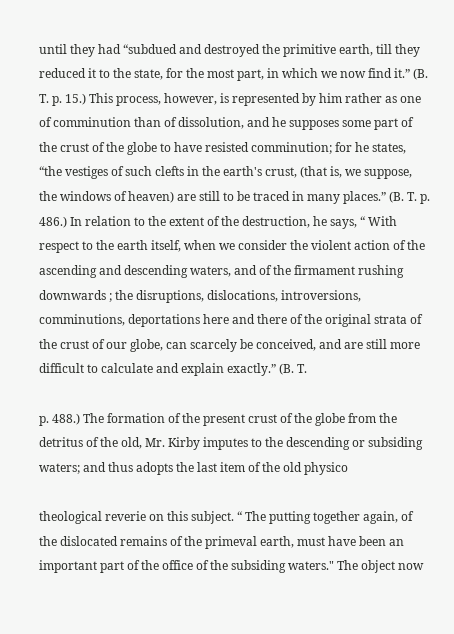until they had “subdued and destroyed the primitive earth, till they reduced it to the state, for the most part, in which we now find it.” (B. T. p. 15.) This process, however, is represented by him rather as one of comminution than of dissolution, and he supposes some part of the crust of the globe to have resisted comminution; for he states, “the vestiges of such clefts in the earth's crust, (that is, we suppose, the windows of heaven) are still to be traced in many places.” (B. T. p. 486.) In relation to the extent of the destruction, he says, “ With respect to the earth itself, when we consider the violent action of the ascending and descending waters, and of the firmament rushing downwards ; the disruptions, dislocations, introversions, comminutions, deportations here and there of the original strata of the crust of our globe, can scarcely be conceived, and are still more difficult to calculate and explain exactly.” (B. T.

p. 488.) The formation of the present crust of the globe from the detritus of the old, Mr. Kirby imputes to the descending or subsiding waters; and thus adopts the last item of the old physico

theological reverie on this subject. “ The putting together again, of the dislocated remains of the primeval earth, must have been an important part of the office of the subsiding waters." The object now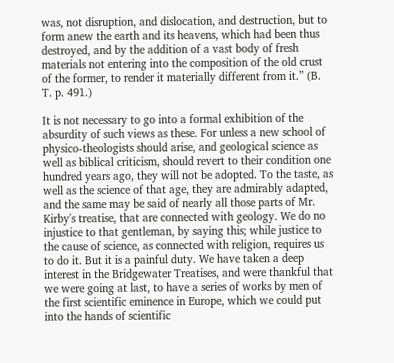was, not disruption, and dislocation, and destruction, but to form anew the earth and its heavens, which had been thus destroyed, and by the addition of a vast body of fresh materials not entering into the composition of the old crust of the former, to render it materially different from it.” (B. T. p. 491.)

It is not necessary to go into a formal exhibition of the absurdity of such views as these. For unless a new school of physico-theologists should arise, and geological science as well as biblical criticism, should revert to their condition one hundred years ago, they will not be adopted. To the taste, as well as the science of that age, they are admirably adapted, and the same may be said of nearly all those parts of Mr. Kirby's treatise, that are connected with geology. We do no injustice to that gentleman, by saying this; while justice to the cause of science, as connected with religion, requires us to do it. But it is a painful duty. We have taken a deep interest in the Bridgewater Treatises, and were thankful that we were going at last, to have a series of works by men of the first scientific eminence in Europe, which we could put into the hands of scientific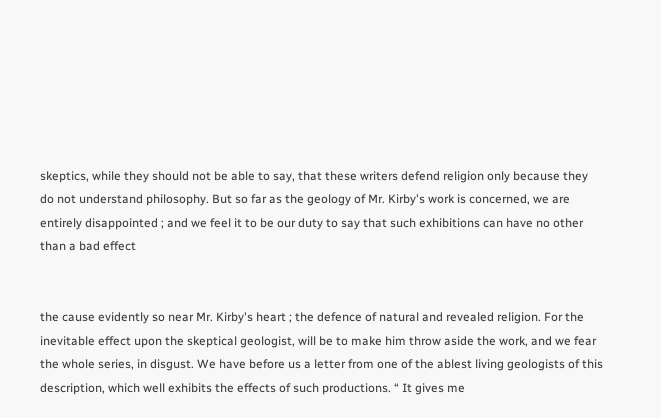skeptics, while they should not be able to say, that these writers defend religion only because they do not understand philosophy. But so far as the geology of Mr. Kirby's work is concerned, we are entirely disappointed ; and we feel it to be our duty to say that such exhibitions can have no other than a bad effect


the cause evidently so near Mr. Kirby's heart ; the defence of natural and revealed religion. For the inevitable effect upon the skeptical geologist, will be to make him throw aside the work, and we fear the whole series, in disgust. We have before us a letter from one of the ablest living geologists of this description, which well exhibits the effects of such productions. “ It gives me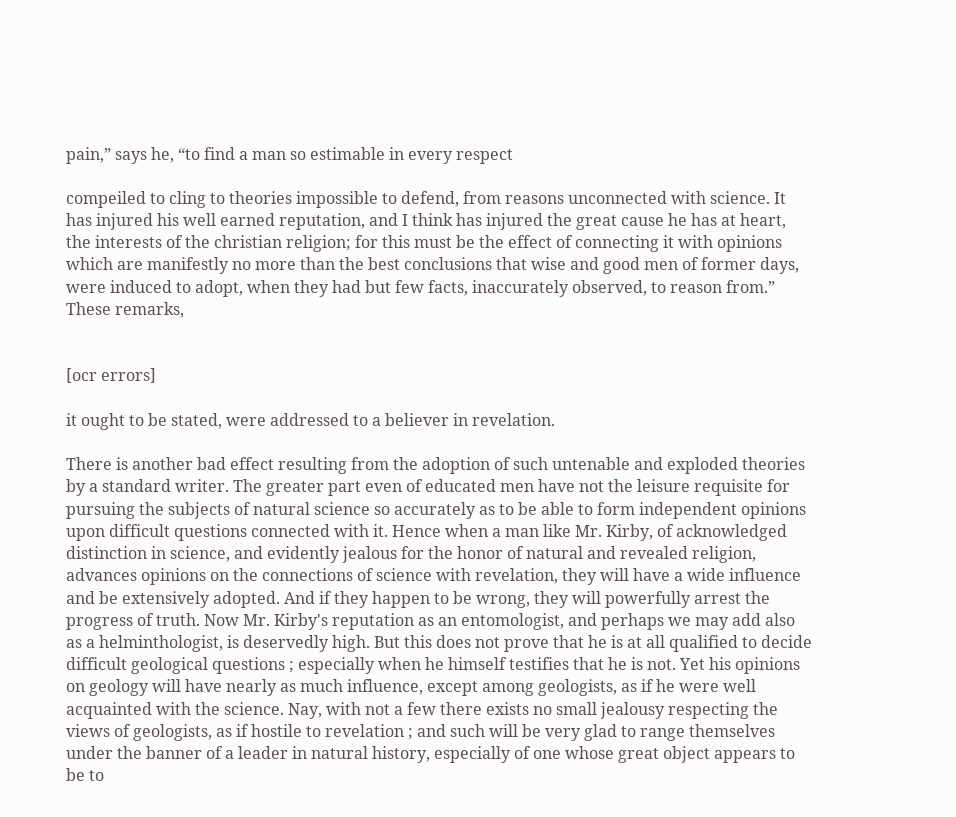pain,” says he, “to find a man so estimable in every respect

compeiled to cling to theories impossible to defend, from reasons unconnected with science. It has injured his well earned reputation, and I think has injured the great cause he has at heart, the interests of the christian religion; for this must be the effect of connecting it with opinions which are manifestly no more than the best conclusions that wise and good men of former days, were induced to adopt, when they had but few facts, inaccurately observed, to reason from.” These remarks,


[ocr errors]

it ought to be stated, were addressed to a believer in revelation.

There is another bad effect resulting from the adoption of such untenable and exploded theories by a standard writer. The greater part even of educated men have not the leisure requisite for pursuing the subjects of natural science so accurately as to be able to form independent opinions upon difficult questions connected with it. Hence when a man like Mr. Kirby, of acknowledged distinction in science, and evidently jealous for the honor of natural and revealed religion, advances opinions on the connections of science with revelation, they will have a wide influence and be extensively adopted. And if they happen to be wrong, they will powerfully arrest the progress of truth. Now Mr. Kirby's reputation as an entomologist, and perhaps we may add also as a helminthologist, is deservedly high. But this does not prove that he is at all qualified to decide difficult geological questions ; especially when he himself testifies that he is not. Yet his opinions on geology will have nearly as much influence, except among geologists, as if he were well acquainted with the science. Nay, with not a few there exists no small jealousy respecting the views of geologists, as if hostile to revelation ; and such will be very glad to range themselves under the banner of a leader in natural history, especially of one whose great object appears to be to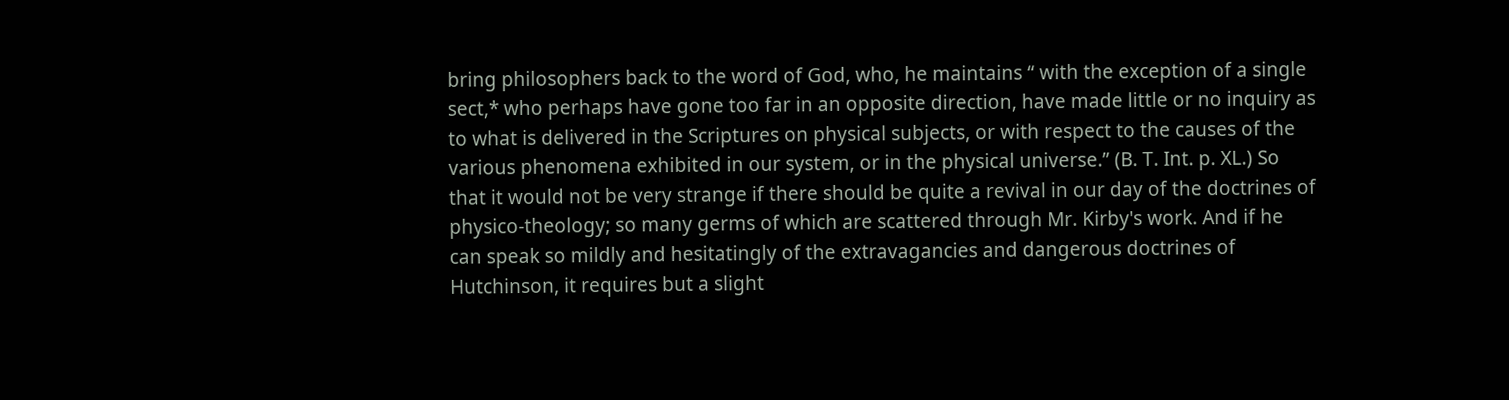bring philosophers back to the word of God, who, he maintains “ with the exception of a single sect,* who perhaps have gone too far in an opposite direction, have made little or no inquiry as to what is delivered in the Scriptures on physical subjects, or with respect to the causes of the various phenomena exhibited in our system, or in the physical universe.” (B. T. Int. p. XL.) So that it would not be very strange if there should be quite a revival in our day of the doctrines of physico-theology; so many germs of which are scattered through Mr. Kirby's work. And if he can speak so mildly and hesitatingly of the extravagancies and dangerous doctrines of Hutchinson, it requires but a slight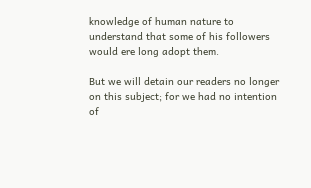knowledge of human nature to understand that some of his followers would ere long adopt them.

But we will detain our readers no longer on this subject; for we had no intention of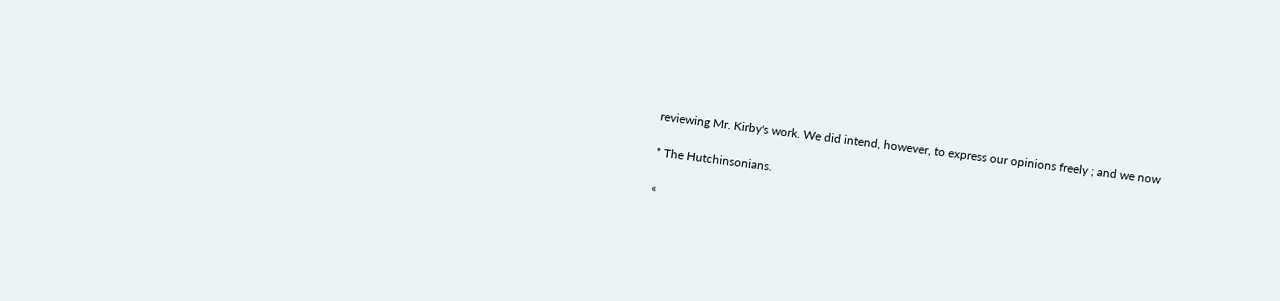reviewing Mr. Kirby's work. We did intend, however, to express our opinions freely ; and we now

* The Hutchinsonians.

«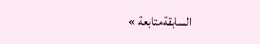السابقةمتابعة »